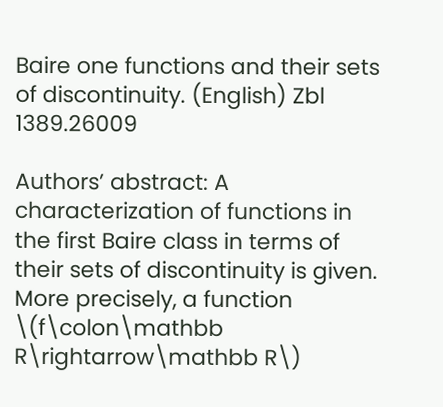Baire one functions and their sets of discontinuity. (English) Zbl 1389.26009

Authors’ abstract: A characterization of functions in the first Baire class in terms of their sets of discontinuity is given. More precisely, a function \(f\colon\mathbb R\rightarrow\mathbb R\)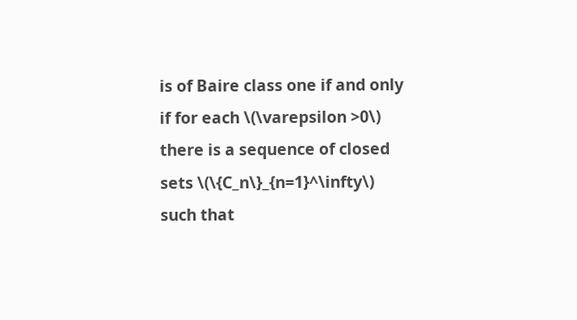is of Baire class one if and only if for each \(\varepsilon >0\) there is a sequence of closed sets \(\{C_n\}_{n=1}^\infty\) such that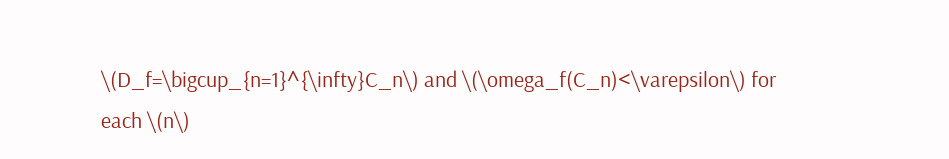\(D_f=\bigcup_{n=1}^{\infty}C_n\) and \(\omega_f(C_n)<\varepsilon\) for each \(n\)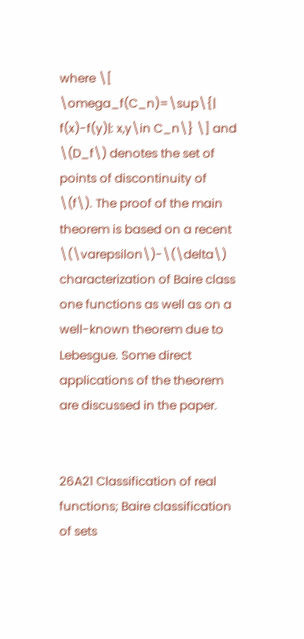where \[ \omega_f(C_n)=\sup\{| f(x)-f(y)|: x,y\in C_n\} \] and \(D_f\) denotes the set of points of discontinuity of \(f\). The proof of the main theorem is based on a recent \(\varepsilon\)-\(\delta\) characterization of Baire class one functions as well as on a well-known theorem due to Lebesgue. Some direct applications of the theorem are discussed in the paper.


26A21 Classification of real functions; Baire classification of sets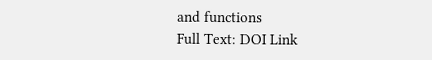and functions
Full Text: DOI Link